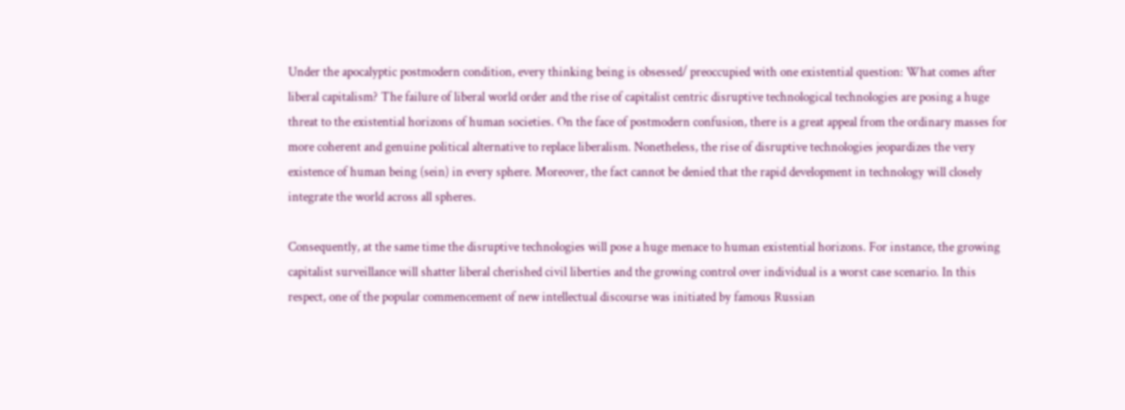Under the apocalyptic postmodern condition, every thinking being is obsessed/ preoccupied with one existential question: What comes after liberal capitalism? The failure of liberal world order and the rise of capitalist centric disruptive technological technologies are posing a huge threat to the existential horizons of human societies. On the face of postmodern confusion, there is a great appeal from the ordinary masses for more coherent and genuine political alternative to replace liberalism. Nonetheless, the rise of disruptive technologies jeopardizes the very existence of human being (sein) in every sphere. Moreover, the fact cannot be denied that the rapid development in technology will closely integrate the world across all spheres.

Consequently, at the same time the disruptive technologies will pose a huge menace to human existential horizons. For instance, the growing capitalist surveillance will shatter liberal cherished civil liberties and the growing control over individual is a worst case scenario. In this respect, one of the popular commencement of new intellectual discourse was initiated by famous Russian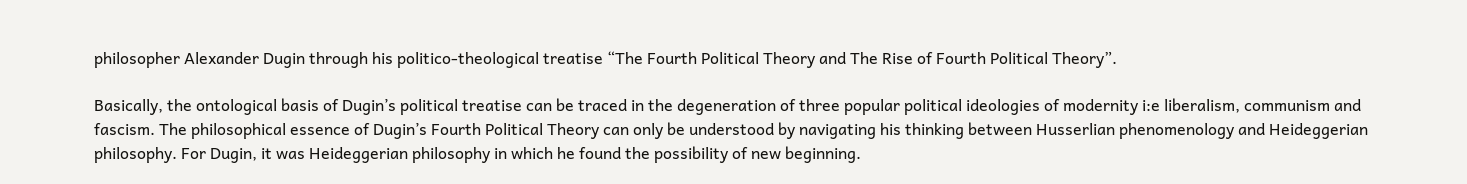philosopher Alexander Dugin through his politico-theological treatise “The Fourth Political Theory and The Rise of Fourth Political Theory”.

Basically, the ontological basis of Dugin’s political treatise can be traced in the degeneration of three popular political ideologies of modernity i:e liberalism, communism and fascism. The philosophical essence of Dugin’s Fourth Political Theory can only be understood by navigating his thinking between Husserlian phenomenology and Heideggerian philosophy. For Dugin, it was Heideggerian philosophy in which he found the possibility of new beginning.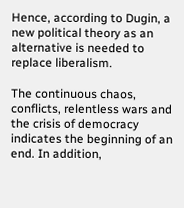Hence, according to Dugin, a new political theory as an alternative is needed to replace liberalism.

The continuous chaos, conflicts, relentless wars and the crisis of democracy indicates the beginning of an end. In addition,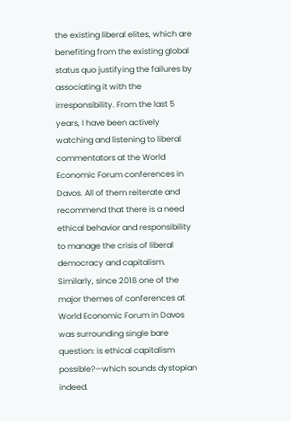the existing liberal elites, which are benefiting from the existing global status quo justifying the failures by associating it with the irresponsibility. From the last 5 years, I have been actively watching and listening to liberal commentators at the World Economic Forum conferences in Davos. All of them reiterate and recommend that there is a need ethical behavior and responsibility to manage the crisis of liberal democracy and capitalism. Similarly, since 2018 one of the major themes of conferences at World Economic Forum in Davos was surrounding single bare question: is ethical capitalism possible?—which sounds dystopian indeed.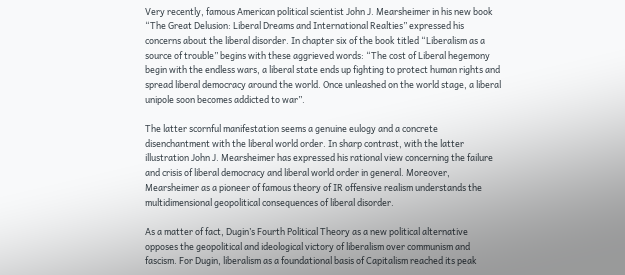Very recently, famous American political scientist John J. Mearsheimer in his new book “The Great Delusion: Liberal Dreams and International Realties” expressed his concerns about the liberal disorder. In chapter six of the book titled “Liberalism as a source of trouble” begins with these aggrieved words: “The cost of Liberal hegemony begin with the endless wars, a liberal state ends up fighting to protect human rights and spread liberal democracy around the world. Once unleashed on the world stage, a liberal unipole soon becomes addicted to war”.

The latter scornful manifestation seems a genuine eulogy and a concrete disenchantment with the liberal world order. In sharp contrast, with the latter illustration John J. Mearsheimer has expressed his rational view concerning the failure and crisis of liberal democracy and liberal world order in general. Moreover, Mearsheimer as a pioneer of famous theory of IR offensive realism understands the multidimensional geopolitical consequences of liberal disorder.

As a matter of fact, Dugin’s Fourth Political Theory as a new political alternative opposes the geopolitical and ideological victory of liberalism over communism and fascism. For Dugin, liberalism as a foundational basis of Capitalism reached its peak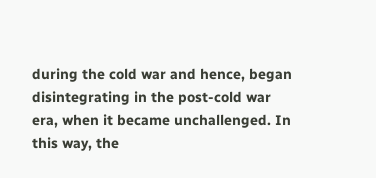during the cold war and hence, began disintegrating in the post-cold war era, when it became unchallenged. In this way, the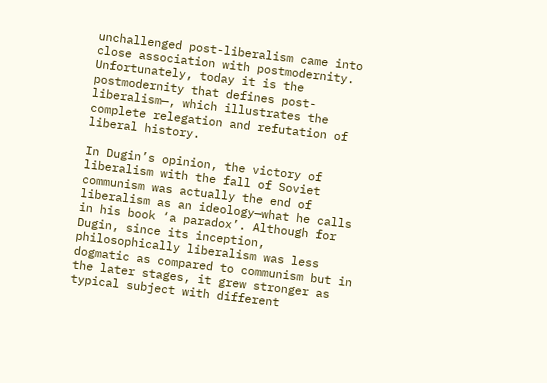unchallenged post-liberalism came into close association with postmodernity. Unfortunately, today it is the postmodernity that defines post-liberalism—, which illustrates the complete relegation and refutation of liberal history.

In Dugin’s opinion, the victory of liberalism with the fall of Soviet communism was actually the end of liberalism as an ideology—what he calls in his book ‘a paradox’. Although for Dugin, since its inception, philosophically liberalism was less dogmatic as compared to communism but in the later stages, it grew stronger as typical subject with different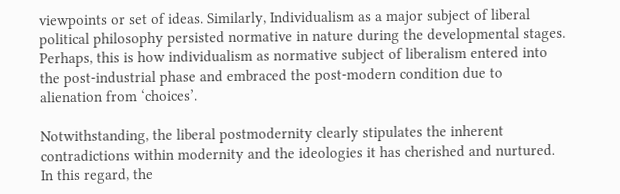viewpoints or set of ideas. Similarly, Individualism as a major subject of liberal political philosophy persisted normative in nature during the developmental stages. Perhaps, this is how individualism as normative subject of liberalism entered into the post-industrial phase and embraced the post-modern condition due to alienation from ‘choices’.

Notwithstanding, the liberal postmodernity clearly stipulates the inherent contradictions within modernity and the ideologies it has cherished and nurtured. In this regard, the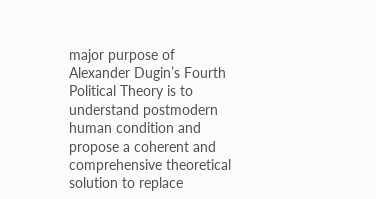major purpose of Alexander Dugin’s Fourth Political Theory is to understand postmodern human condition and propose a coherent and comprehensive theoretical solution to replace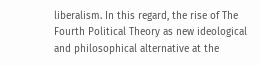liberalism. In this regard, the rise of The Fourth Political Theory as new ideological and philosophical alternative at the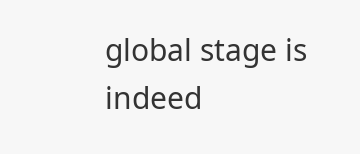global stage is indeed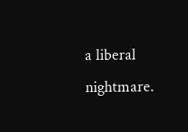a liberal nightmare.